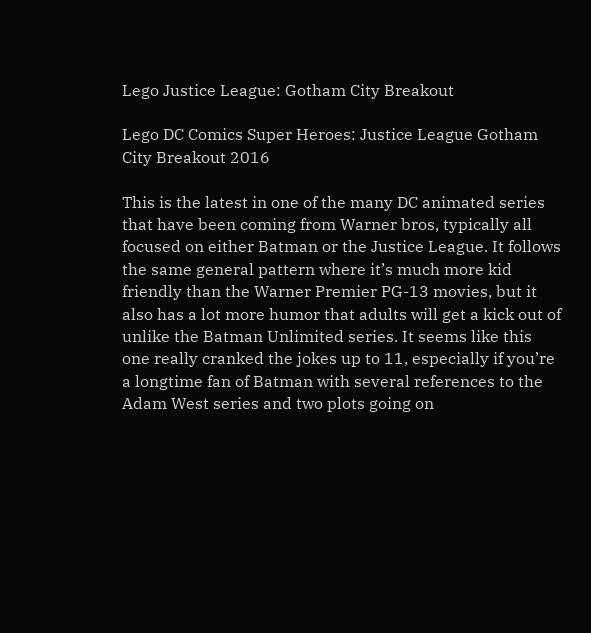Lego Justice League: Gotham City Breakout

Lego DC Comics Super Heroes: Justice League Gotham City Breakout 2016

This is the latest in one of the many DC animated series that have been coming from Warner bros, typically all focused on either Batman or the Justice League. It follows the same general pattern where it’s much more kid friendly than the Warner Premier PG-13 movies, but it also has a lot more humor that adults will get a kick out of unlike the Batman Unlimited series. It seems like this one really cranked the jokes up to 11, especially if you’re a longtime fan of Batman with several references to the Adam West series and two plots going on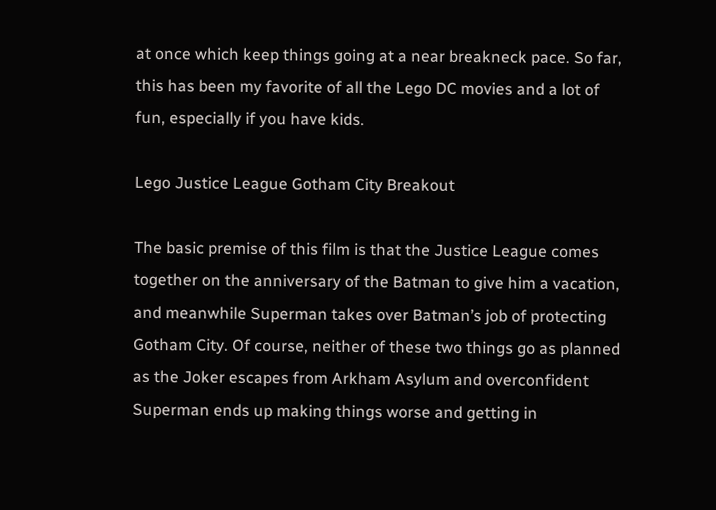at once which keep things going at a near breakneck pace. So far, this has been my favorite of all the Lego DC movies and a lot of fun, especially if you have kids.

Lego Justice League Gotham City Breakout

The basic premise of this film is that the Justice League comes together on the anniversary of the Batman to give him a vacation, and meanwhile Superman takes over Batman’s job of protecting Gotham City. Of course, neither of these two things go as planned as the Joker escapes from Arkham Asylum and overconfident Superman ends up making things worse and getting in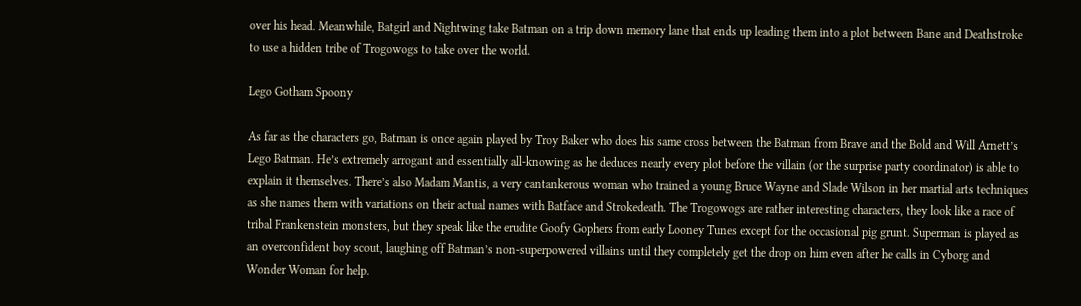over his head. Meanwhile, Batgirl and Nightwing take Batman on a trip down memory lane that ends up leading them into a plot between Bane and Deathstroke to use a hidden tribe of Trogowogs to take over the world.

Lego Gotham Spoony

As far as the characters go, Batman is once again played by Troy Baker who does his same cross between the Batman from Brave and the Bold and Will Arnett’s Lego Batman. He’s extremely arrogant and essentially all-knowing as he deduces nearly every plot before the villain (or the surprise party coordinator) is able to explain it themselves. There’s also Madam Mantis, a very cantankerous woman who trained a young Bruce Wayne and Slade Wilson in her martial arts techniques as she names them with variations on their actual names with Batface and Strokedeath. The Trogowogs are rather interesting characters, they look like a race of tribal Frankenstein monsters, but they speak like the erudite Goofy Gophers from early Looney Tunes except for the occasional pig grunt. Superman is played as an overconfident boy scout, laughing off Batman’s non-superpowered villains until they completely get the drop on him even after he calls in Cyborg and Wonder Woman for help.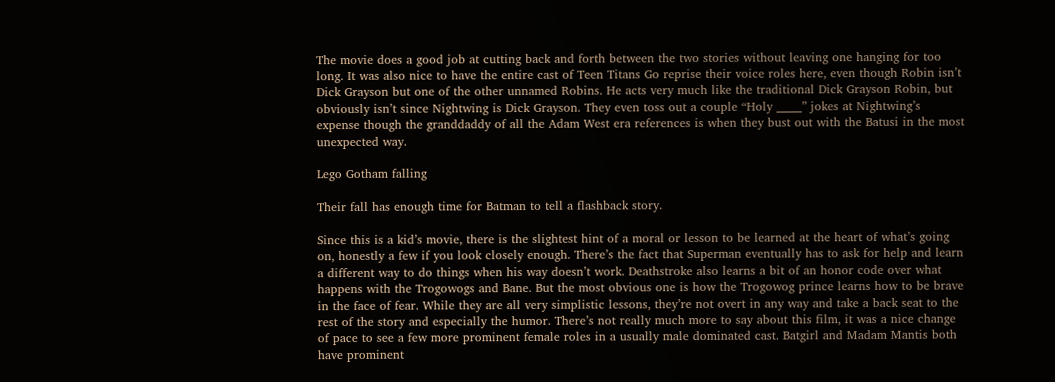The movie does a good job at cutting back and forth between the two stories without leaving one hanging for too long. It was also nice to have the entire cast of Teen Titans Go reprise their voice roles here, even though Robin isn’t Dick Grayson but one of the other unnamed Robins. He acts very much like the traditional Dick Grayson Robin, but obviously isn’t since Nightwing is Dick Grayson. They even toss out a couple “Holy _____” jokes at Nightwing’s expense though the granddaddy of all the Adam West era references is when they bust out with the Batusi in the most unexpected way.

Lego Gotham falling

Their fall has enough time for Batman to tell a flashback story.

Since this is a kid’s movie, there is the slightest hint of a moral or lesson to be learned at the heart of what’s going on, honestly a few if you look closely enough. There’s the fact that Superman eventually has to ask for help and learn a different way to do things when his way doesn’t work. Deathstroke also learns a bit of an honor code over what happens with the Trogowogs and Bane. But the most obvious one is how the Trogowog prince learns how to be brave in the face of fear. While they are all very simplistic lessons, they’re not overt in any way and take a back seat to the rest of the story and especially the humor. There’s not really much more to say about this film, it was a nice change of pace to see a few more prominent female roles in a usually male dominated cast. Batgirl and Madam Mantis both have prominent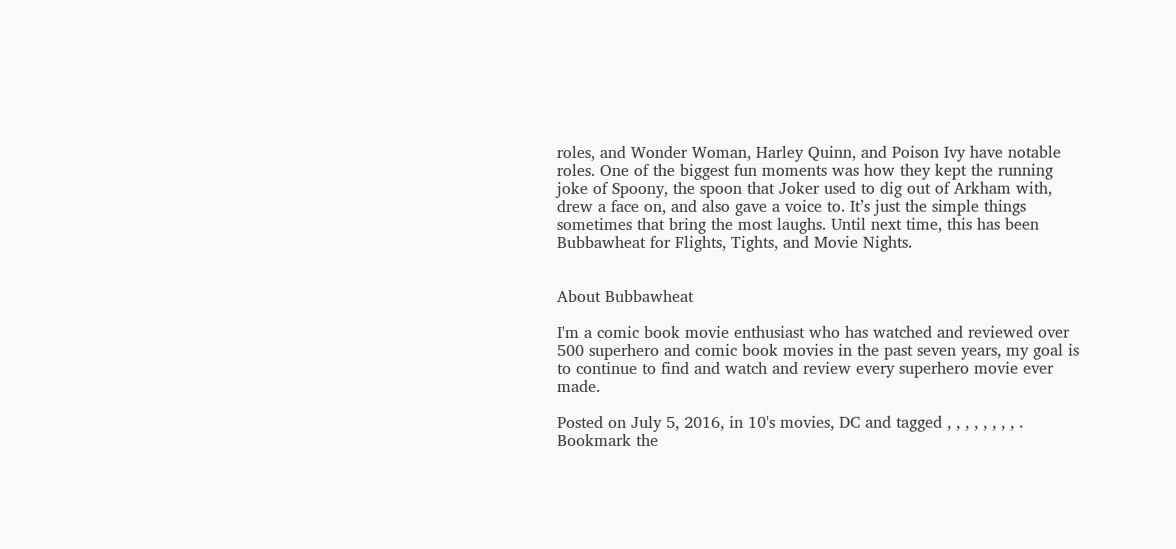roles, and Wonder Woman, Harley Quinn, and Poison Ivy have notable roles. One of the biggest fun moments was how they kept the running joke of Spoony, the spoon that Joker used to dig out of Arkham with, drew a face on, and also gave a voice to. It’s just the simple things sometimes that bring the most laughs. Until next time, this has been Bubbawheat for Flights, Tights, and Movie Nights.


About Bubbawheat

I'm a comic book movie enthusiast who has watched and reviewed over 500 superhero and comic book movies in the past seven years, my goal is to continue to find and watch and review every superhero movie ever made.

Posted on July 5, 2016, in 10's movies, DC and tagged , , , , , , , , . Bookmark the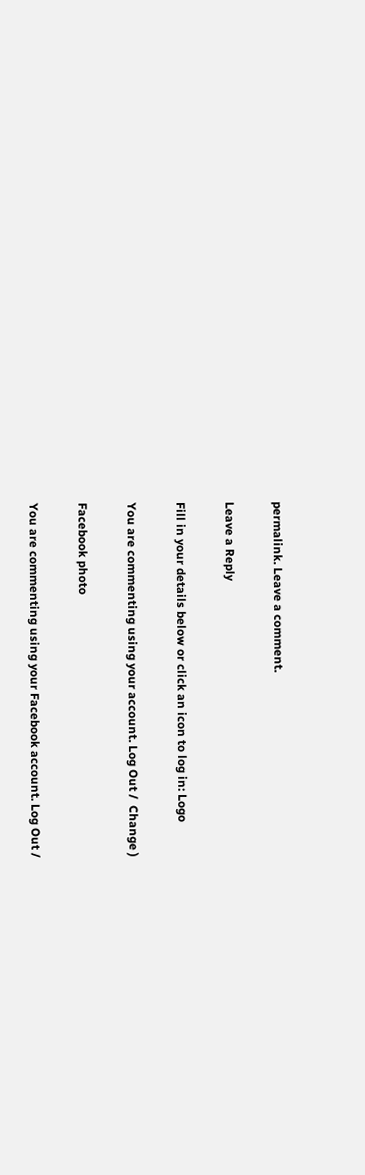permalink. Leave a comment.

Leave a Reply

Fill in your details below or click an icon to log in: Logo

You are commenting using your account. Log Out /  Change )

Facebook photo

You are commenting using your Facebook account. Log Out /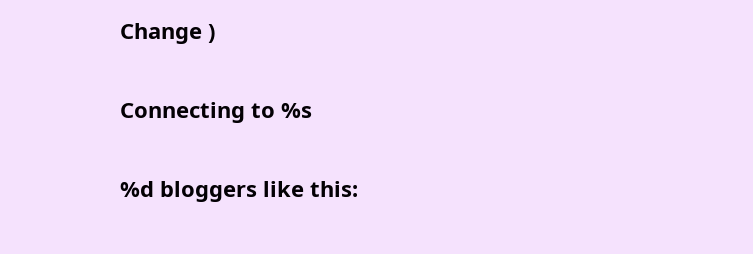Change )

Connecting to %s

%d bloggers like this: